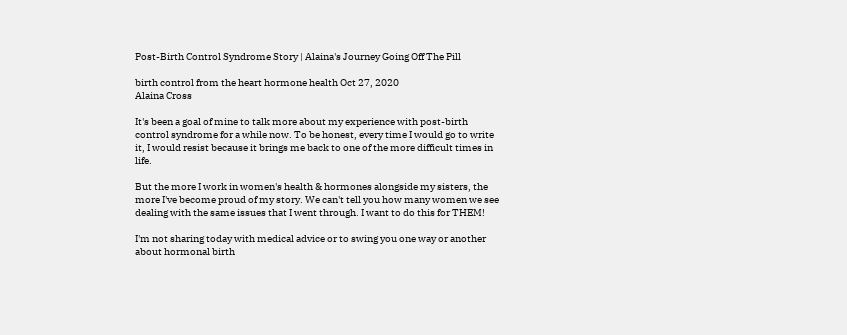Post-Birth Control Syndrome Story | Alaina's Journey Going Off The Pill

birth control from the heart hormone health Oct 27, 2020
Alaina Cross

It's been a goal of mine to talk more about my experience with post-birth control syndrome for a while now. To be honest, every time I would go to write it, I would resist because it brings me back to one of the more difficult times in life.

But the more I work in women's health & hormones alongside my sisters, the more I've become proud of my story. We can't tell you how many women we see dealing with the same issues that I went through. I want to do this for THEM!

I'm not sharing today with medical advice or to swing you one way or another about hormonal birth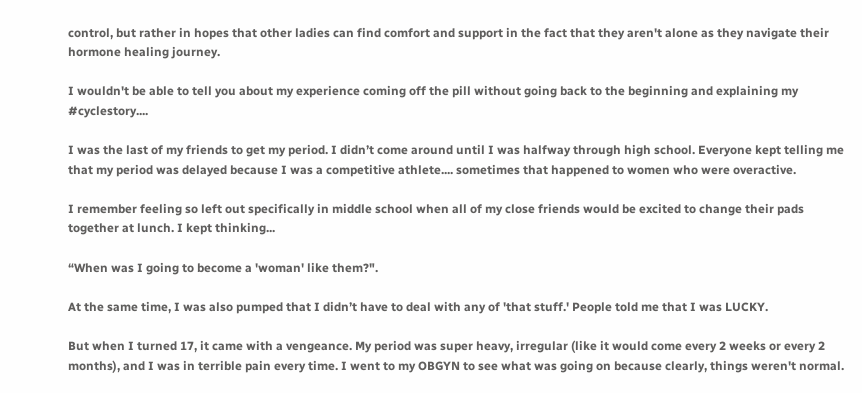control, but rather in hopes that other ladies can find comfort and support in the fact that they aren't alone as they navigate their hormone healing journey.

I wouldn't be able to tell you about my experience coming off the pill without going back to the beginning and explaining my #cyclestory....

I was the last of my friends to get my period. I didn’t come around until I was halfway through high school. Everyone kept telling me that my period was delayed because I was a competitive athlete.... sometimes that happened to women who were overactive.

I remember feeling so left out specifically in middle school when all of my close friends would be excited to change their pads together at lunch. I kept thinking...

“When was I going to become a 'woman' like them?".

At the same time, I was also pumped that I didn’t have to deal with any of 'that stuff.' People told me that I was LUCKY.

But when I turned 17, it came with a vengeance. My period was super heavy, irregular (like it would come every 2 weeks or every 2 months), and I was in terrible pain every time. I went to my OBGYN to see what was going on because clearly, things weren't normal.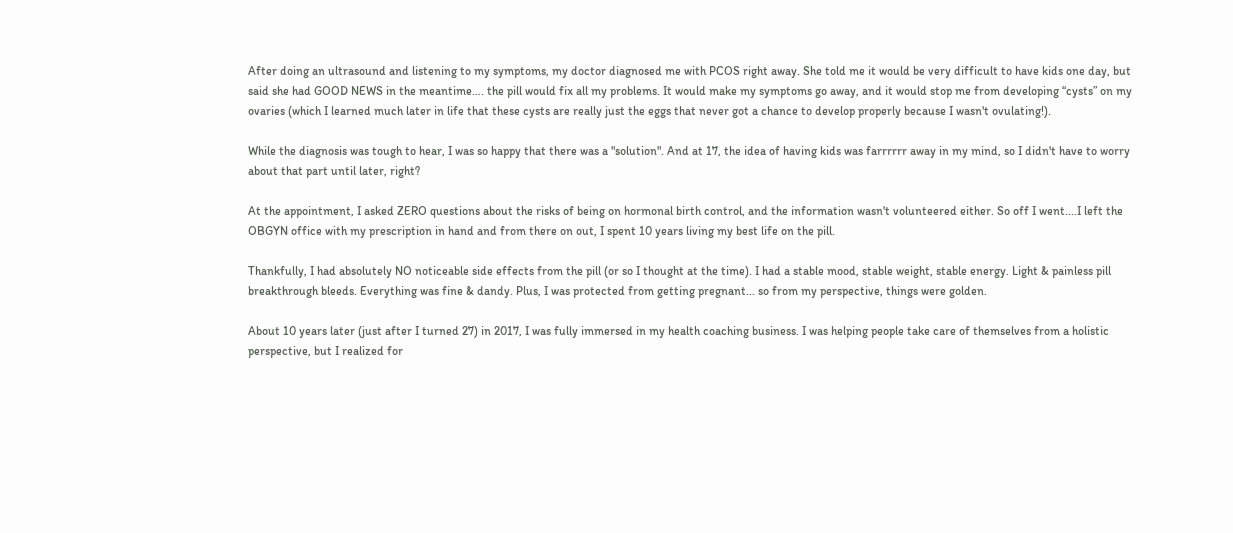After doing an ultrasound and listening to my symptoms, my doctor diagnosed me with PCOS right away. She told me it would be very difficult to have kids one day, but said she had GOOD NEWS in the meantime…. the pill would fix all my problems. It would make my symptoms go away, and it would stop me from developing “cysts” on my ovaries (which I learned much later in life that these cysts are really just the eggs that never got a chance to develop properly because I wasn't ovulating!).

While the diagnosis was tough to hear, I was so happy that there was a "solution". And at 17, the idea of having kids was farrrrrr away in my mind, so I didn't have to worry about that part until later, right?

At the appointment, I asked ZERO questions about the risks of being on hormonal birth control, and the information wasn't volunteered either. So off I went....I left the OBGYN office with my prescription in hand and from there on out, I spent 10 years living my best life on the pill.

Thankfully, I had absolutely NO noticeable side effects from the pill (or so I thought at the time). I had a stable mood, stable weight, stable energy. Light & painless pill breakthrough bleeds. Everything was fine & dandy. Plus, I was protected from getting pregnant... so from my perspective, things were golden.

About 10 years later (just after I turned 27) in 2017, I was fully immersed in my health coaching business. I was helping people take care of themselves from a holistic perspective, but I realized for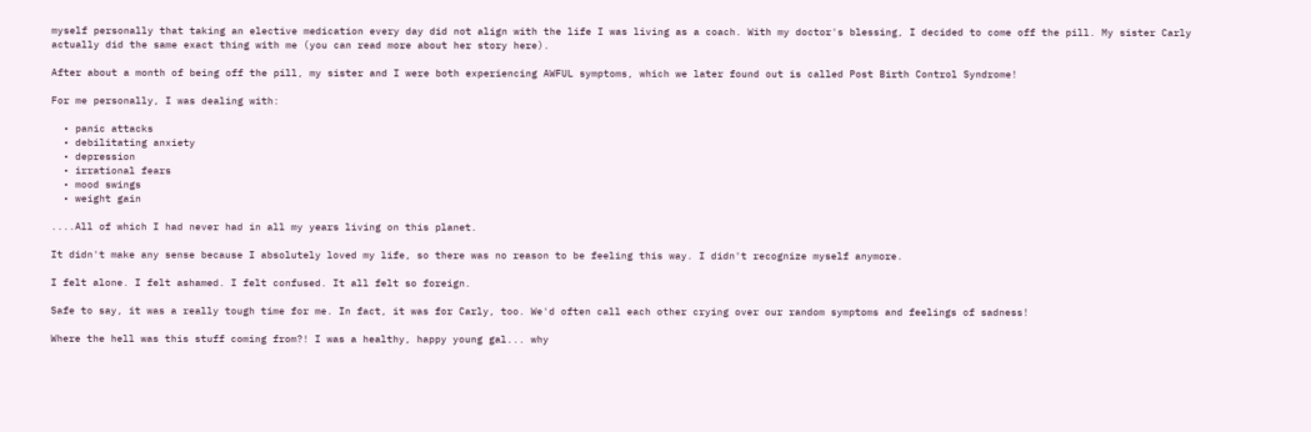myself personally that taking an elective medication every day did not align with the life I was living as a coach. With my doctor's blessing, I decided to come off the pill. My sister Carly actually did the same exact thing with me (you can read more about her story here).

After about a month of being off the pill, my sister and I were both experiencing AWFUL symptoms, which we later found out is called Post Birth Control Syndrome!

For me personally, I was dealing with:

  • panic attacks
  • debilitating anxiety
  • depression
  • irrational fears
  • mood swings
  • weight gain

....All of which I had never had in all my years living on this planet.

It didn't make any sense because I absolutely loved my life, so there was no reason to be feeling this way. I didn't recognize myself anymore.

I felt alone. I felt ashamed. I felt confused. It all felt so foreign.

Safe to say, it was a really tough time for me. In fact, it was for Carly, too. We'd often call each other crying over our random symptoms and feelings of sadness!

Where the hell was this stuff coming from?! I was a healthy, happy young gal... why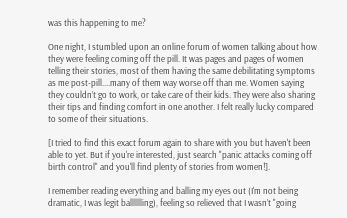was this happening to me?

One night, I stumbled upon an online forum of women talking about how they were feeling coming off the pill. It was pages and pages of women telling their stories, most of them having the same debilitating symptoms as me post-pill....many of them way worse off than me. Women saying they couldn’t go to work, or take care of their kids. They were also sharing their tips and finding comfort in one another. I felt really lucky compared to some of their situations.

[I tried to find this exact forum again to share with you but haven't been able to yet. But if you're interested, just search "panic attacks coming off birth control" and you'll find plenty of stories from women!].

I remember reading everything and balling my eyes out (I'm not being dramatic, I was legit balllllling), feeling so relieved that I wasn’t "going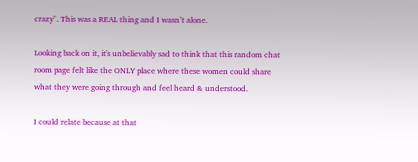crazy". This was a REAL thing and I wasn’t alone.

Looking back on it, it's unbelievably sad to think that this random chat room page felt like the ONLY place where these women could share what they were going through and feel heard & understood.

I could relate because at that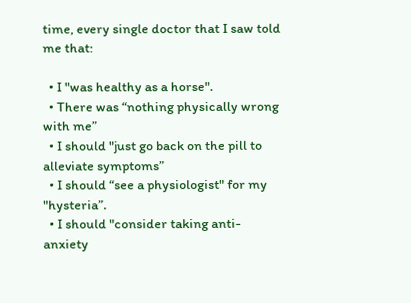time, every single doctor that I saw told me that:

  • I "was healthy as a horse".
  • There was “nothing physically wrong with me”
  • I should "just go back on the pill to alleviate symptoms”
  • I should “see a physiologist" for my "hysteria”.
  • I should "consider taking anti-anxiety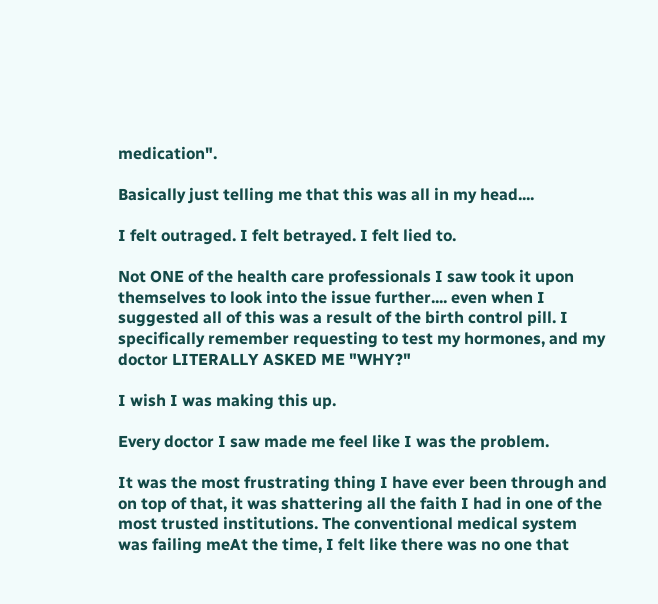medication".

Basically just telling me that this was all in my head....

I felt outraged. I felt betrayed. I felt lied to.

Not ONE of the health care professionals I saw took it upon themselves to look into the issue further.... even when I suggested all of this was a result of the birth control pill. I specifically remember requesting to test my hormones, and my doctor LITERALLY ASKED ME "WHY?"

I wish I was making this up.

Every doctor I saw made me feel like I was the problem.

It was the most frustrating thing I have ever been through and on top of that, it was shattering all the faith I had in one of the most trusted institutions. The conventional medical system was failing meAt the time, I felt like there was no one that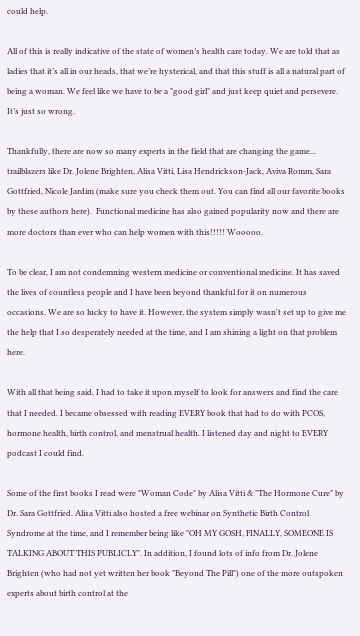could help.

All of this is really indicative of the state of women’s health care today. We are told that as ladies that it’s all in our heads, that we’re hysterical, and that this stuff is all a natural part of being a woman. We feel like we have to be a "good girl" and just keep quiet and persevere. It’s just so wrong.

Thankfully, there are now so many experts in the field that are changing the game... trailblazers like Dr. Jolene Brighten, Alisa Vitti, Lisa Hendrickson-Jack, Aviva Romm, Sara Gottfried, Nicole Jardim (make sure you check them out. You can find all our favorite books by these authors here).  Functional medicine has also gained popularity now and there are more doctors than ever who can help women with this!!!!! Wooooo.

To be clear, I am not condemning western medicine or conventional medicine. It has saved the lives of countless people and I have been beyond thankful for it on numerous occasions. We are so lucky to have it. However, the system simply wasn't set up to give me the help that I so desperately needed at the time, and I am shining a light on that problem here.

With all that being said, I had to take it upon myself to look for answers and find the care that I needed. I became obsessed with reading EVERY book that had to do with PCOS, hormone health, birth control, and menstrual health. I listened day and night to EVERY podcast I could find.

Some of the first books I read were "Woman Code" by Alisa Vitti & "The Hormone Cure" by Dr. Sara Gottfried. Alisa Vitti also hosted a free webinar on Synthetic Birth Control Syndrome at the time, and I remember being like "OH MY GOSH, FINALLY, SOMEONE IS TALKING ABOUT THIS PUBLICLY". In addition, I found lots of info from Dr. Jolene Brighten (who had not yet written her book "Beyond The Pill") one of the more outspoken experts about birth control at the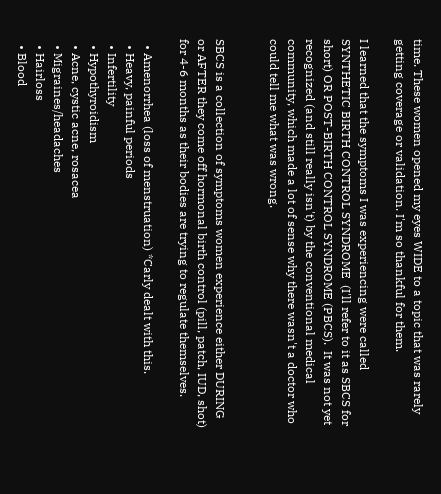time. These women opened my eyes WIDE to a topic that was rarely getting coverage or validation. I'm so thankful for them.

I learned that the symptoms I was experiencing were called SYNTHETIC BIRTH CONTROL SYNDROME  (I'll refer to it as SBCS for short) OR POST-BIRTH CONTROL SYNDROME (PBCS).  It was not yet recognized (and still really isn't) by the conventional medical community, which made a lot of sense why there wasn't a doctor who could tell me what was wrong.


SBCS is a collection of symptoms women experience either DURING or AFTER they come off hormonal birth control (pill, patch, IUD, shot) for 4-6 months as their bodies are trying to regulate themselves.

  • Amenorrhea (loss of menstruation) *Carly dealt with this.
  • Heavy, painful periods
  • Infertility
  • Hypothyroidism
  • Acne, cystic acne, rosacea
  • Migraines/headaches
  • Hairloss
  • Blood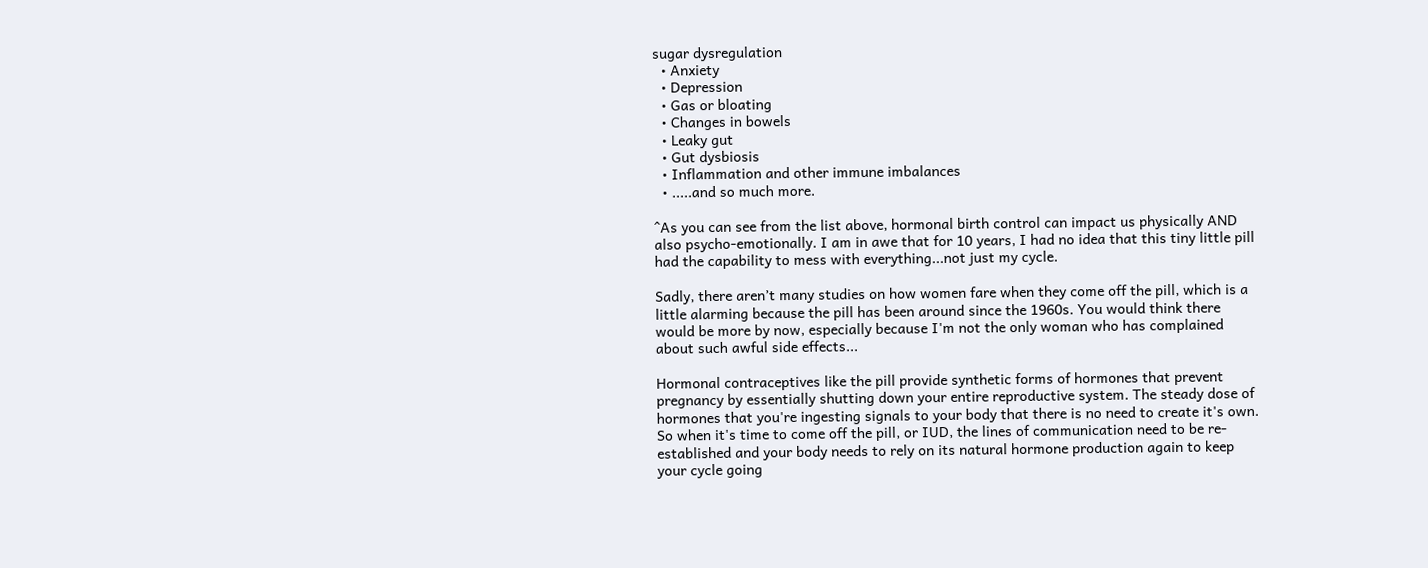sugar dysregulation
  • Anxiety
  • Depression
  • Gas or bloating
  • Changes in bowels
  • Leaky gut
  • Gut dysbiosis
  • Inflammation and other immune imbalances
  • .....and so much more.

^As you can see from the list above, hormonal birth control can impact us physically AND also psycho-emotionally. I am in awe that for 10 years, I had no idea that this tiny little pill had the capability to mess with everything...not just my cycle.

Sadly, there aren’t many studies on how women fare when they come off the pill, which is a little alarming because the pill has been around since the 1960s. You would think there would be more by now, especially because I'm not the only woman who has complained about such awful side effects...

Hormonal contraceptives like the pill provide synthetic forms of hormones that prevent pregnancy by essentially shutting down your entire reproductive system. The steady dose of hormones that you're ingesting signals to your body that there is no need to create it's own. So when it's time to come off the pill, or IUD, the lines of communication need to be re-established and your body needs to rely on its natural hormone production again to keep your cycle going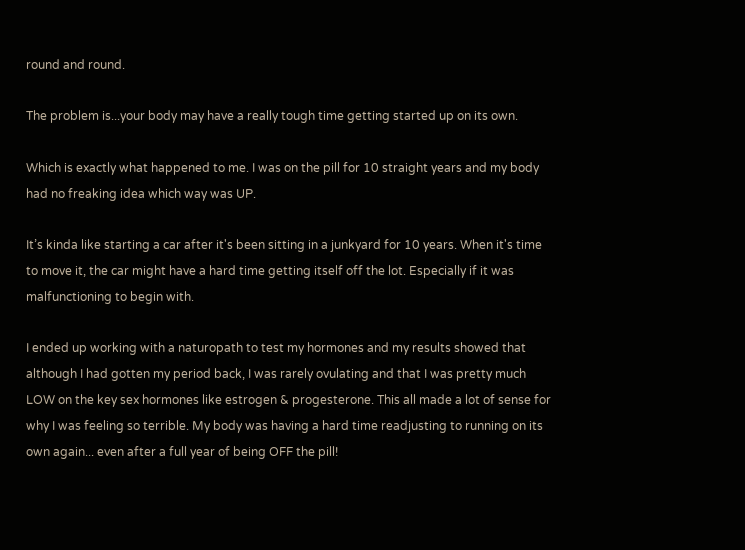round and round.

The problem is...your body may have a really tough time getting started up on its own.

Which is exactly what happened to me. I was on the pill for 10 straight years and my body had no freaking idea which way was UP.

It’s kinda like starting a car after it's been sitting in a junkyard for 10 years. When it's time to move it, the car might have a hard time getting itself off the lot. Especially if it was malfunctioning to begin with.

I ended up working with a naturopath to test my hormones and my results showed that although I had gotten my period back, I was rarely ovulating and that I was pretty much LOW on the key sex hormones like estrogen & progesterone. This all made a lot of sense for why I was feeling so terrible. My body was having a hard time readjusting to running on its own again... even after a full year of being OFF the pill!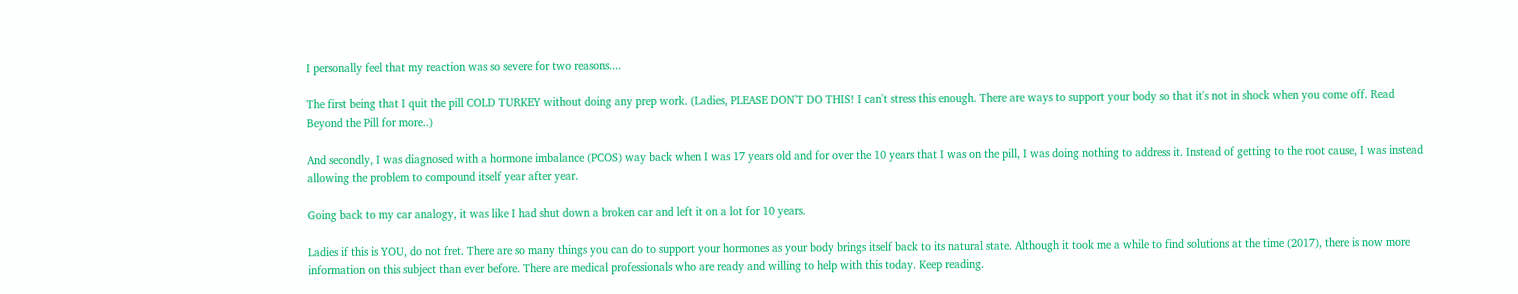I personally feel that my reaction was so severe for two reasons....

The first being that I quit the pill COLD TURKEY without doing any prep work. (Ladies, PLEASE DON'T DO THIS! I can't stress this enough. There are ways to support your body so that it's not in shock when you come off. Read Beyond the Pill for more..)

And secondly, I was diagnosed with a hormone imbalance (PCOS) way back when I was 17 years old and for over the 10 years that I was on the pill, I was doing nothing to address it. Instead of getting to the root cause, I was instead allowing the problem to compound itself year after year.

Going back to my car analogy, it was like I had shut down a broken car and left it on a lot for 10 years.

Ladies if this is YOU, do not fret. There are so many things you can do to support your hormones as your body brings itself back to its natural state. Although it took me a while to find solutions at the time (2017), there is now more information on this subject than ever before. There are medical professionals who are ready and willing to help with this today. Keep reading.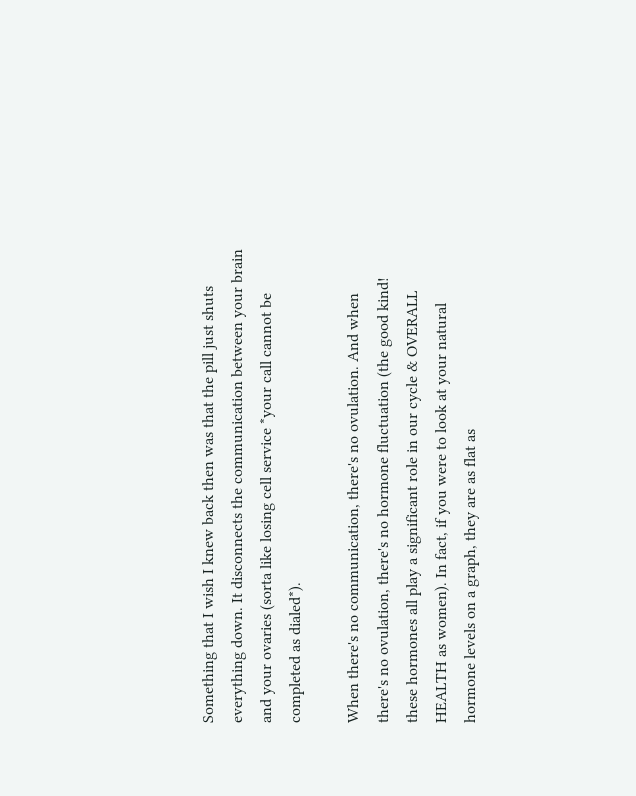Something that I wish I knew back then was that the pill just shuts everything down. It disconnects the communication between your brain and your ovaries (sorta like losing cell service *your call cannot be completed as dialed*).

When there's no communication, there's no ovulation. And when there's no ovulation, there's no hormone fluctuation (the good kind! these hormones all play a significant role in our cycle & OVERALL HEALTH as women). In fact, if you were to look at your natural hormone levels on a graph, they are as flat as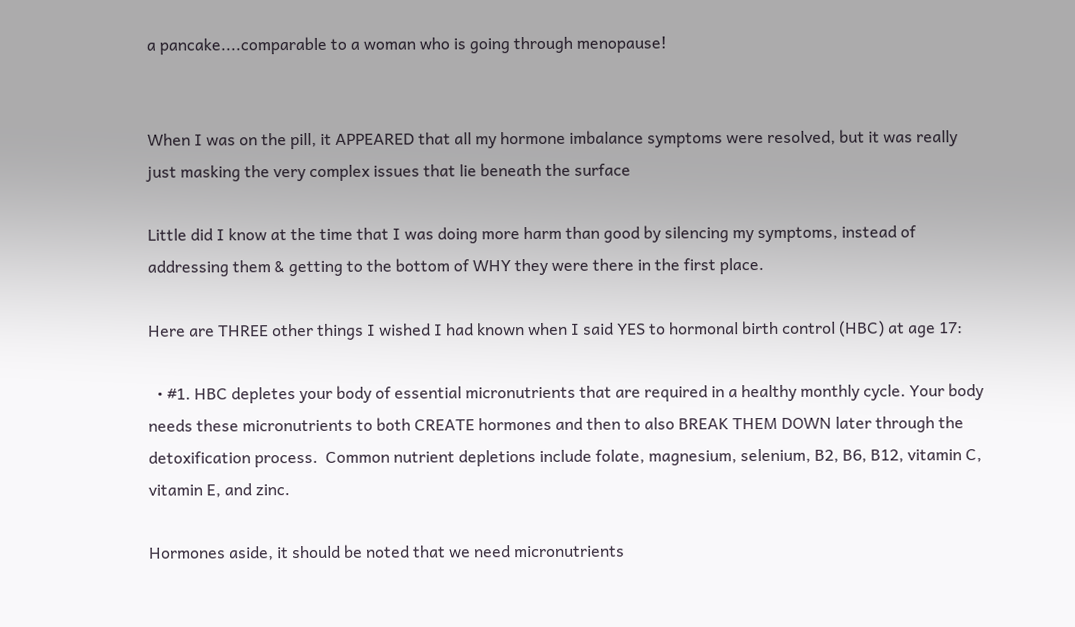a pancake....comparable to a woman who is going through menopause!


When I was on the pill, it APPEARED that all my hormone imbalance symptoms were resolved, but it was really just masking the very complex issues that lie beneath the surface

Little did I know at the time that I was doing more harm than good by silencing my symptoms, instead of addressing them & getting to the bottom of WHY they were there in the first place.

Here are THREE other things I wished I had known when I said YES to hormonal birth control (HBC) at age 17:

  • #1. HBC depletes your body of essential micronutrients that are required in a healthy monthly cycle. Your body needs these micronutrients to both CREATE hormones and then to also BREAK THEM DOWN later through the detoxification process.  Common nutrient depletions include folate, magnesium, selenium, B2, B6, B12, vitamin C, vitamin E, and zinc.

Hormones aside, it should be noted that we need micronutrients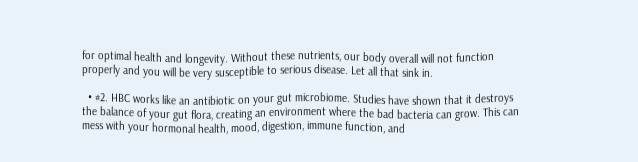for optimal health and longevity. Without these nutrients, our body overall will not function properly and you will be very susceptible to serious disease. Let all that sink in.

  • #2. HBC works like an antibiotic on your gut microbiome. Studies have shown that it destroys the balance of your gut flora, creating an environment where the bad bacteria can grow. This can mess with your hormonal health, mood, digestion, immune function, and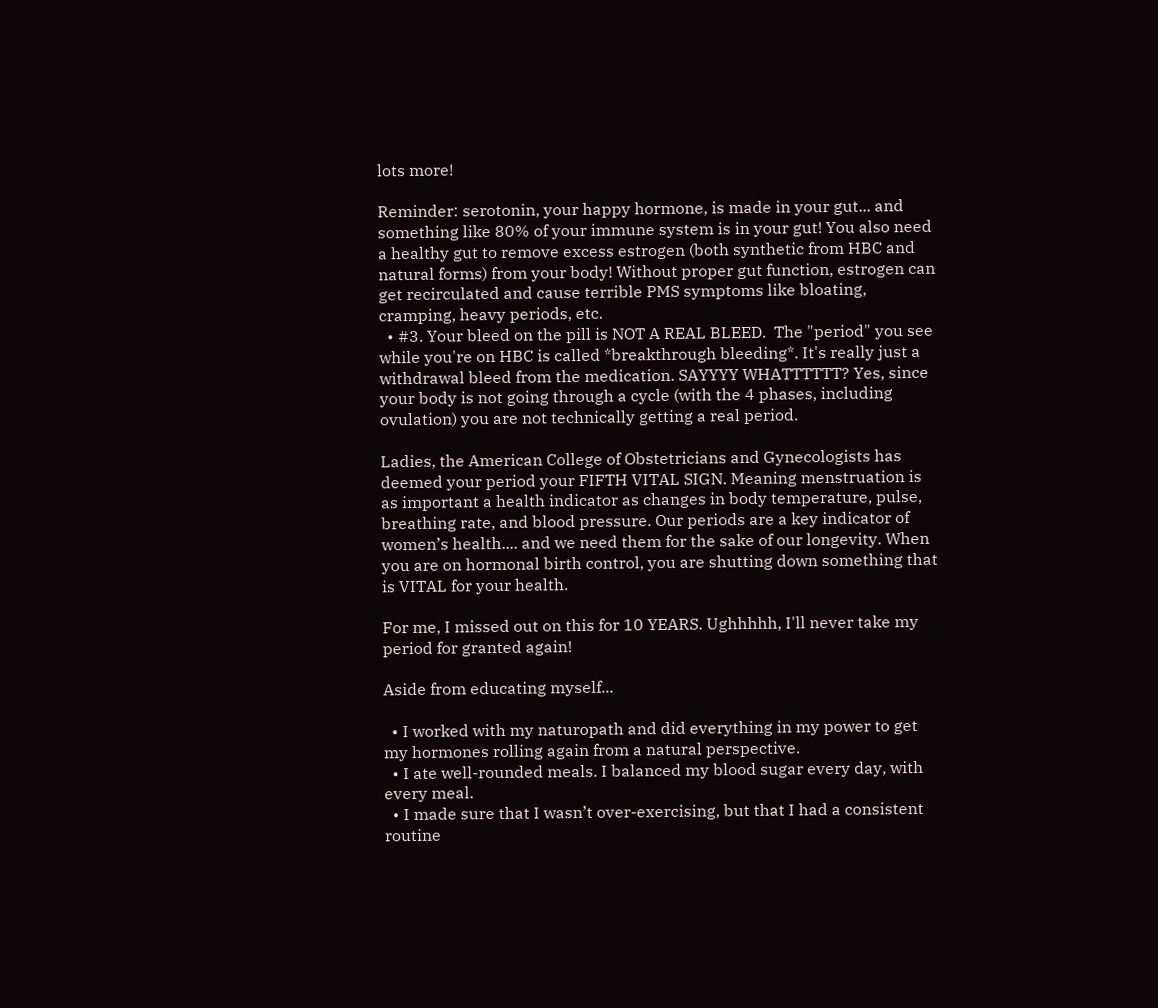lots more!

Reminder: serotonin, your happy hormone, is made in your gut... and something like 80% of your immune system is in your gut! You also need a healthy gut to remove excess estrogen (both synthetic from HBC and natural forms) from your body! Without proper gut function, estrogen can get recirculated and cause terrible PMS symptoms like bloating, cramping, heavy periods, etc.
  • #3. Your bleed on the pill is NOT A REAL BLEED.  The "period" you see while you're on HBC is called *breakthrough bleeding*. It's really just a withdrawal bleed from the medication. SAYYYY WHATTTTTT? Yes, since your body is not going through a cycle (with the 4 phases, including ovulation) you are not technically getting a real period.

Ladies, the American College of Obstetricians and Gynecologists has deemed your period your FIFTH VITAL SIGN. Meaning menstruation is as important a health indicator as changes in body temperature, pulse, breathing rate, and blood pressure. Our periods are a key indicator of women’s health.... and we need them for the sake of our longevity. When you are on hormonal birth control, you are shutting down something that is VITAL for your health.

For me, I missed out on this for 10 YEARS. Ughhhhh, I'll never take my period for granted again!

Aside from educating myself...

  • I worked with my naturopath and did everything in my power to get my hormones rolling again from a natural perspective.
  • I ate well-rounded meals. I balanced my blood sugar every day, with every meal.
  • I made sure that I wasn’t over-exercising, but that I had a consistent routine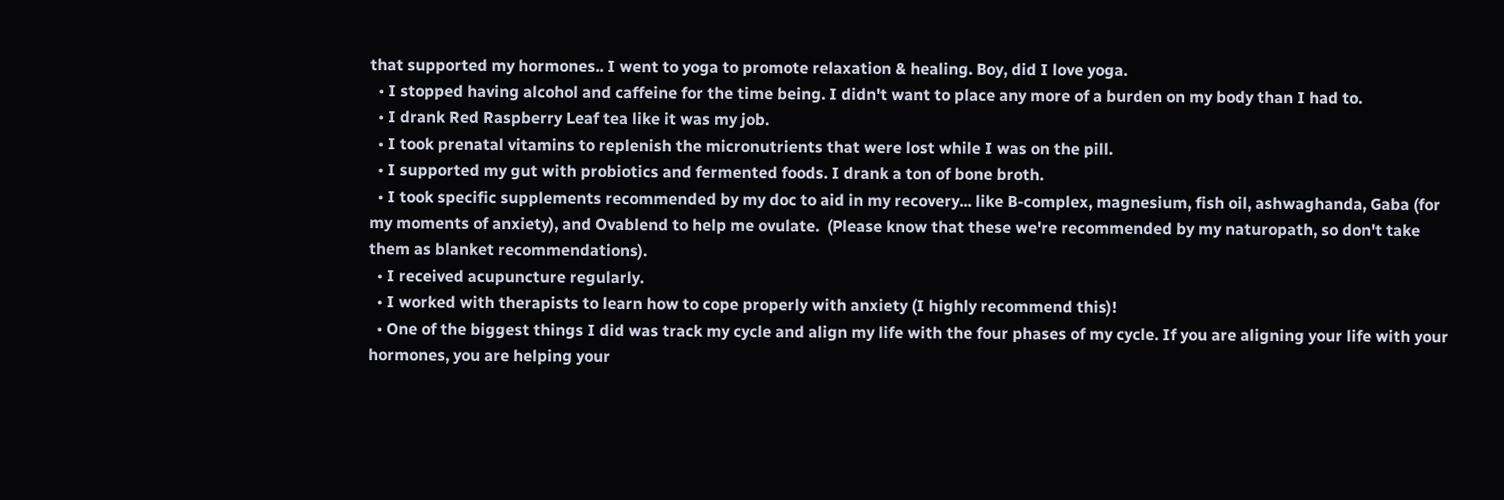that supported my hormones.. I went to yoga to promote relaxation & healing. Boy, did I love yoga.
  • I stopped having alcohol and caffeine for the time being. I didn't want to place any more of a burden on my body than I had to.
  • I drank Red Raspberry Leaf tea like it was my job.
  • I took prenatal vitamins to replenish the micronutrients that were lost while I was on the pill.
  • I supported my gut with probiotics and fermented foods. I drank a ton of bone broth.
  • I took specific supplements recommended by my doc to aid in my recovery... like B-complex, magnesium, fish oil, ashwaghanda, Gaba (for my moments of anxiety), and Ovablend to help me ovulate.  (Please know that these we're recommended by my naturopath, so don't take them as blanket recommendations).
  • I received acupuncture regularly.
  • I worked with therapists to learn how to cope properly with anxiety (I highly recommend this)!
  • One of the biggest things I did was track my cycle and align my life with the four phases of my cycle. If you are aligning your life with your hormones, you are helping your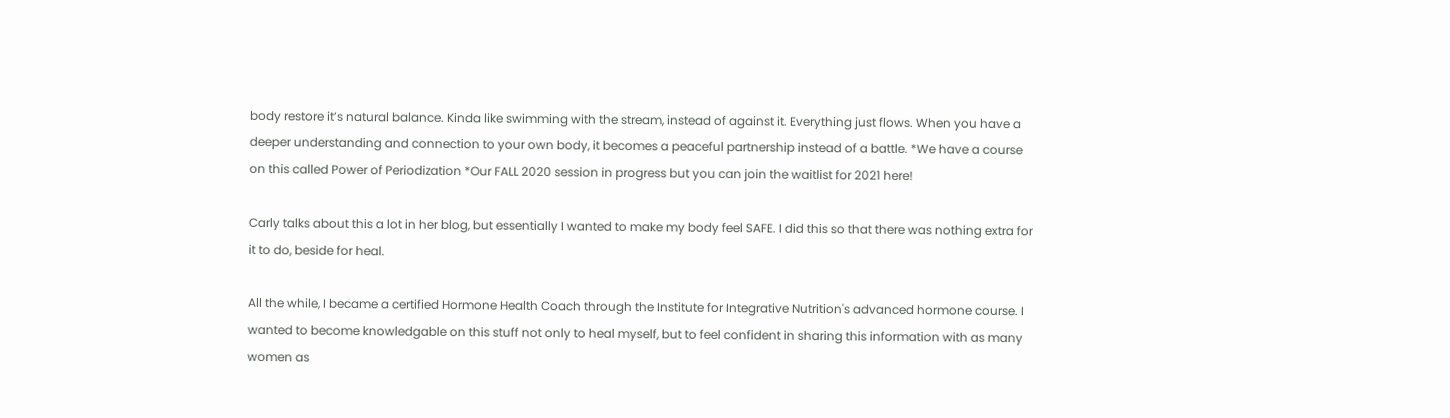body restore it’s natural balance. Kinda like swimming with the stream, instead of against it. Everything just flows. When you have a deeper understanding and connection to your own body, it becomes a peaceful partnership instead of a battle. *We have a course on this called Power of Periodization *Our FALL 2020 session in progress but you can join the waitlist for 2021 here!

Carly talks about this a lot in her blog, but essentially I wanted to make my body feel SAFE. I did this so that there was nothing extra for it to do, beside for heal.

All the while, I became a certified Hormone Health Coach through the Institute for Integrative Nutrition's advanced hormone course. I wanted to become knowledgable on this stuff not only to heal myself, but to feel confident in sharing this information with as many women as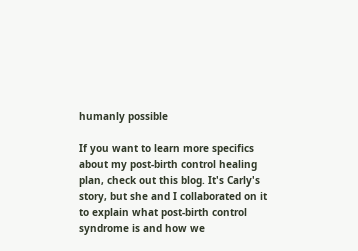humanly possible

If you want to learn more specifics about my post-birth control healing plan, check out this blog. It's Carly's story, but she and I collaborated on it to explain what post-birth control syndrome is and how we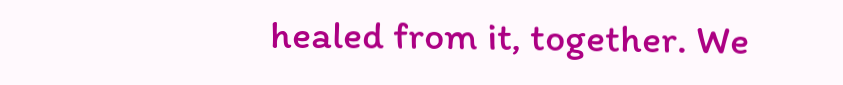healed from it, together. We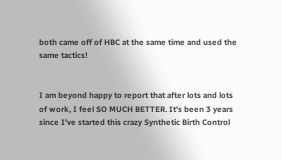both came off of HBC at the same time and used the same tactics!


I am beyond happy to report that after lots and lots of work, I feel SO MUCH BETTER. It's been 3 years since I've started this crazy Synthetic Birth Control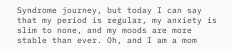Syndrome journey, but today I can say that my period is regular, my anxiety is slim to none, and my moods are more stable than ever. Oh, and I am a mom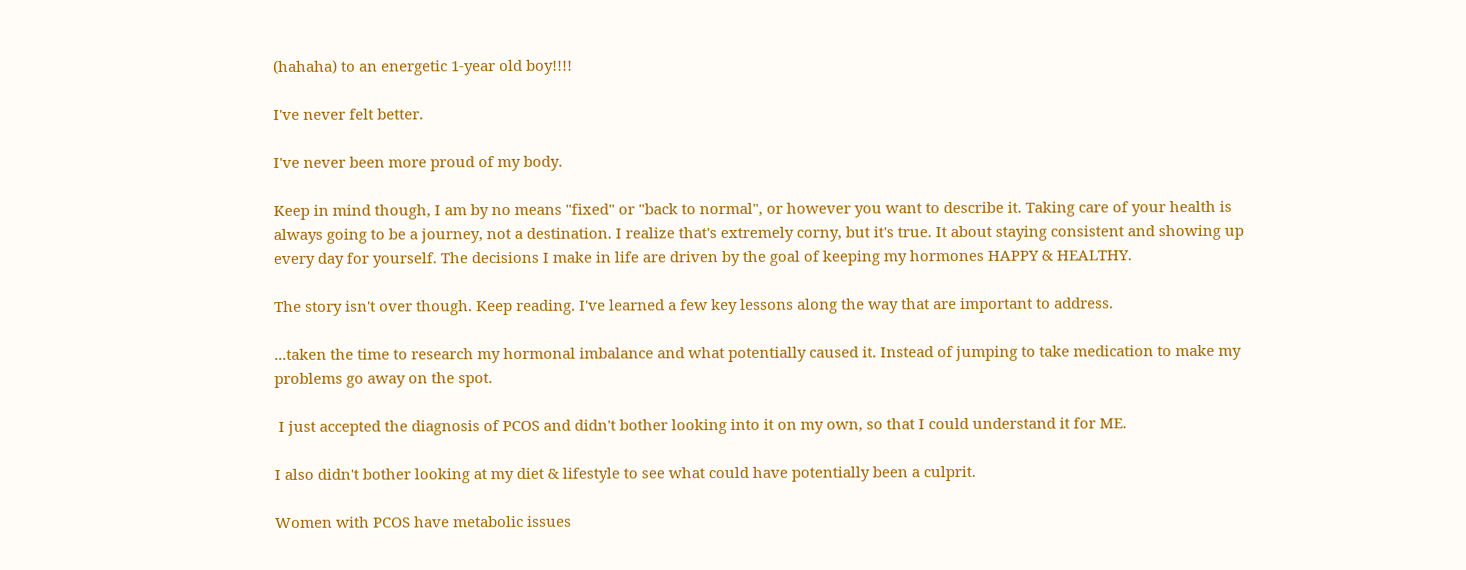(hahaha) to an energetic 1-year old boy!!!!

I've never felt better.

I've never been more proud of my body.

Keep in mind though, I am by no means "fixed" or "back to normal", or however you want to describe it. Taking care of your health is always going to be a journey, not a destination. I realize that's extremely corny, but it's true. It about staying consistent and showing up every day for yourself. The decisions I make in life are driven by the goal of keeping my hormones HAPPY & HEALTHY.

The story isn't over though. Keep reading. I've learned a few key lessons along the way that are important to address.

...taken the time to research my hormonal imbalance and what potentially caused it. Instead of jumping to take medication to make my problems go away on the spot.

 I just accepted the diagnosis of PCOS and didn't bother looking into it on my own, so that I could understand it for ME.

I also didn't bother looking at my diet & lifestyle to see what could have potentially been a culprit.

Women with PCOS have metabolic issues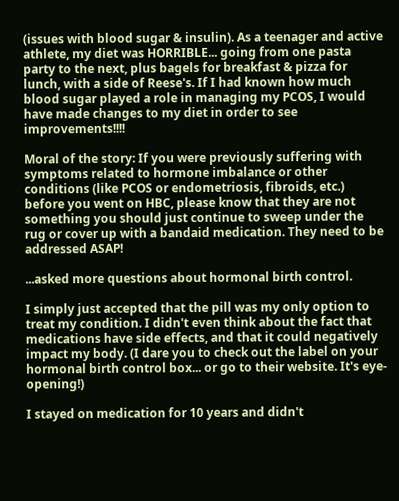(issues with blood sugar & insulin). As a teenager and active athlete, my diet was HORRIBLE... going from one pasta party to the next, plus bagels for breakfast & pizza for lunch, with a side of Reese's. If I had known how much blood sugar played a role in managing my PCOS, I would have made changes to my diet in order to see improvements!!!!

Moral of the story: If you were previously suffering with symptoms related to hormone imbalance or other conditions (like PCOS or endometriosis, fibroids, etc.) before you went on HBC, please know that they are not something you should just continue to sweep under the rug or cover up with a bandaid medication. They need to be addressed ASAP!

...asked more questions about hormonal birth control.

I simply just accepted that the pill was my only option to treat my condition. I didn't even think about the fact that medications have side effects, and that it could negatively impact my body. (I dare you to check out the label on your hormonal birth control box... or go to their website. It's eye-opening!)

I stayed on medication for 10 years and didn't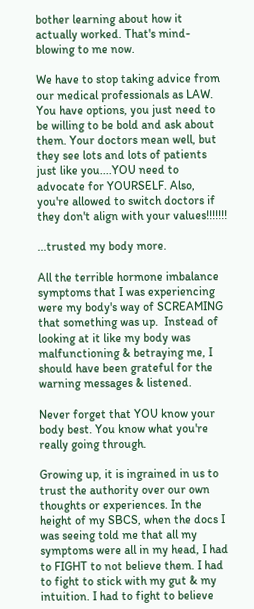bother learning about how it actually worked. That's mind-blowing to me now.

We have to stop taking advice from our medical professionals as LAW. You have options, you just need to be willing to be bold and ask about them. Your doctors mean well, but they see lots and lots of patients just like you....YOU need to advocate for YOURSELF. Also, you're allowed to switch doctors if they don't align with your values!!!!!!!

...trusted my body more.

All the terrible hormone imbalance symptoms that I was experiencing were my body's way of SCREAMING that something was up.  Instead of looking at it like my body was malfunctioning & betraying me, I should have been grateful for the warning messages & listened.

Never forget that YOU know your body best. You know what you're really going through.

Growing up, it is ingrained in us to trust the authority over our own thoughts or experiences. In the height of my SBCS, when the docs I was seeing told me that all my symptoms were all in my head, I had to FIGHT to not believe them. I had to fight to stick with my gut & my intuition. I had to fight to believe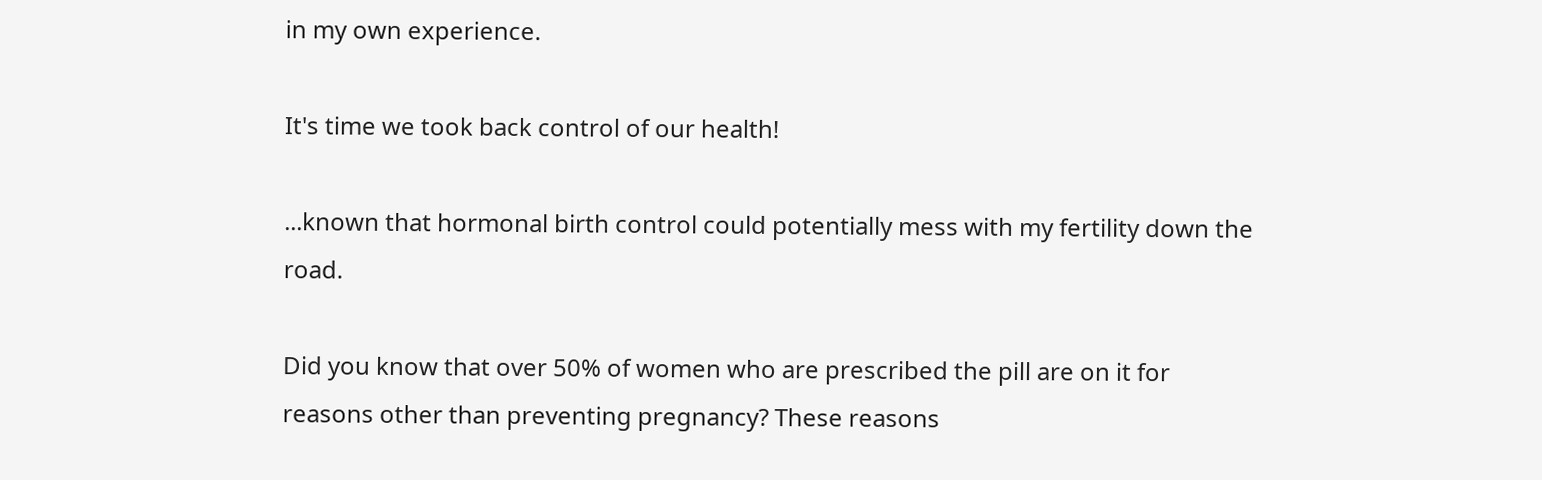in my own experience.

It's time we took back control of our health!

...known that hormonal birth control could potentially mess with my fertility down the road.

Did you know that over 50% of women who are prescribed the pill are on it for reasons other than preventing pregnancy? These reasons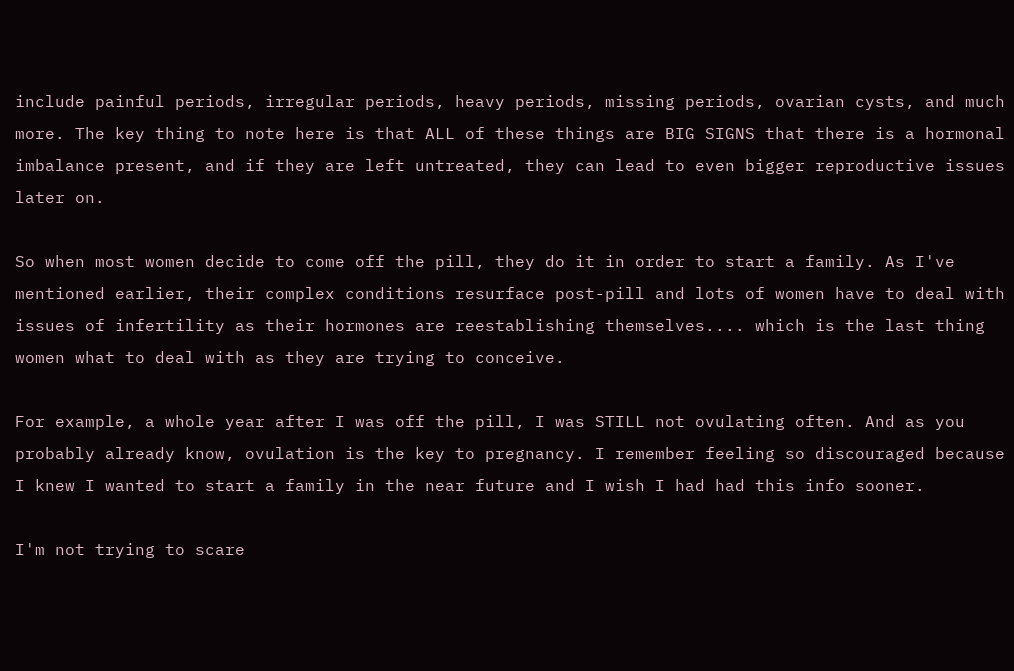include painful periods, irregular periods, heavy periods, missing periods, ovarian cysts, and much more. The key thing to note here is that ALL of these things are BIG SIGNS that there is a hormonal imbalance present, and if they are left untreated, they can lead to even bigger reproductive issues later on.

So when most women decide to come off the pill, they do it in order to start a family. As I've mentioned earlier, their complex conditions resurface post-pill and lots of women have to deal with issues of infertility as their hormones are reestablishing themselves.... which is the last thing women what to deal with as they are trying to conceive.

For example, a whole year after I was off the pill, I was STILL not ovulating often. And as you probably already know, ovulation is the key to pregnancy. I remember feeling so discouraged because I knew I wanted to start a family in the near future and I wish I had had this info sooner.

I'm not trying to scare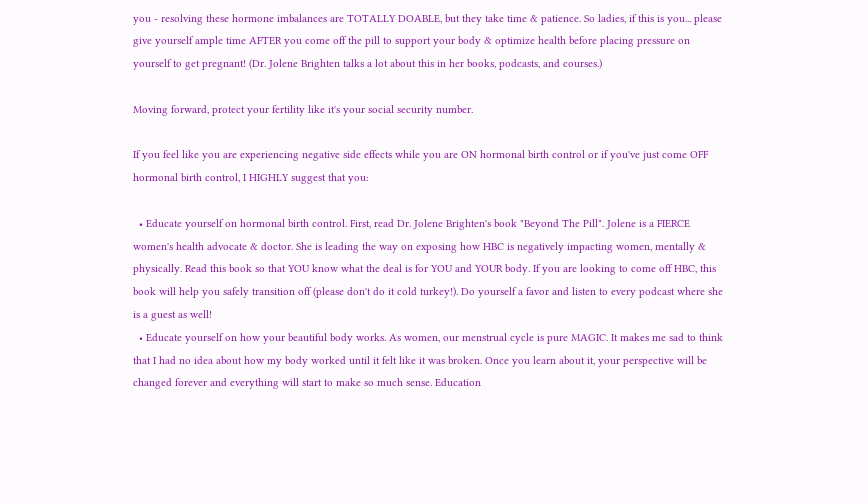you - resolving these hormone imbalances are TOTALLY DOABLE, but they take time & patience. So ladies, if this is you... please give yourself ample time AFTER you come off the pill to support your body & optimize health before placing pressure on yourself to get pregnant! (Dr. Jolene Brighten talks a lot about this in her books, podcasts, and courses.)

Moving forward, protect your fertility like it's your social security number.

If you feel like you are experiencing negative side effects while you are ON hormonal birth control or if you've just come OFF hormonal birth control, I HIGHLY suggest that you:

  • Educate yourself on hormonal birth control. First, read Dr. Jolene Brighten's book "Beyond The Pill". Jolene is a FIERCE women's health advocate & doctor. She is leading the way on exposing how HBC is negatively impacting women, mentally & physically. Read this book so that YOU know what the deal is for YOU and YOUR body. If you are looking to come off HBC, this book will help you safely transition off (please don't do it cold turkey!). Do yourself a favor and listen to every podcast where she is a guest as well!
  • Educate yourself on how your beautiful body works. As women, our menstrual cycle is pure MAGIC. It makes me sad to think that I had no idea about how my body worked until it felt like it was broken. Once you learn about it, your perspective will be changed forever and everything will start to make so much sense. Education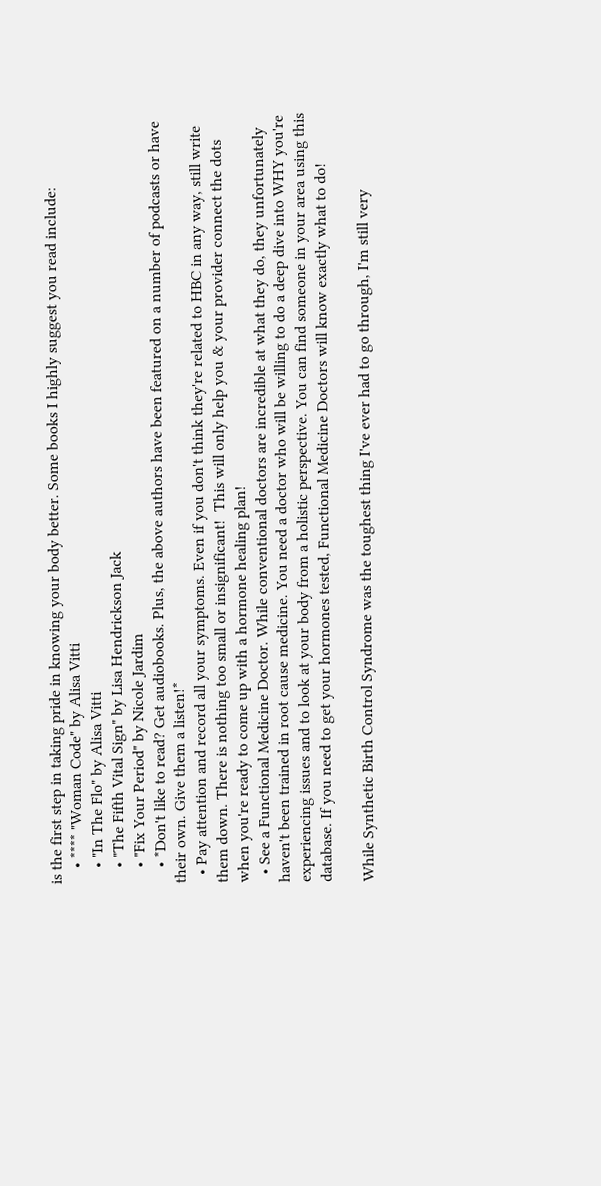is the first step in taking pride in knowing your body better. Some books I highly suggest you read include:
    • **** "Woman Code" by Alisa Vitti
    • "In The Flo" by Alisa Vitti
    • "The Fifth Vital Sign" by Lisa Hendrickson Jack
    • "Fix Your Period" by Nicole Jardim
    • *Don't like to read? Get audiobooks. Plus, the above authors have been featured on a number of podcasts or have their own. Give them a listen!*
  • Pay attention and record all your symptoms. Even if you don't think they're related to HBC in any way, still write them down. There is nothing too small or insignificant!  This will only help you & your provider connect the dots when you're ready to come up with a hormone healing plan!
  • See a Functional Medicine Doctor. While conventional doctors are incredible at what they do, they unfortunately haven't been trained in root cause medicine. You need a doctor who will be willing to do a deep dive into WHY you're experiencing issues and to look at your body from a holistic perspective. You can find someone in your area using this database. If you need to get your hormones tested, Functional Medicine Doctors will know exactly what to do!

While Synthetic Birth Control Syndrome was the toughest thing I've ever had to go through, I'm still very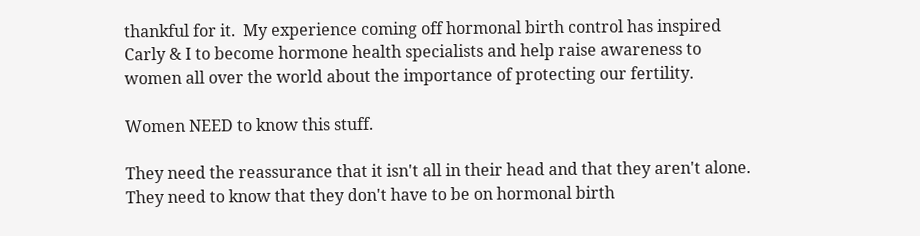thankful for it.  My experience coming off hormonal birth control has inspired Carly & I to become hormone health specialists and help raise awareness to women all over the world about the importance of protecting our fertility.

Women NEED to know this stuff.

They need the reassurance that it isn't all in their head and that they aren't alone. They need to know that they don't have to be on hormonal birth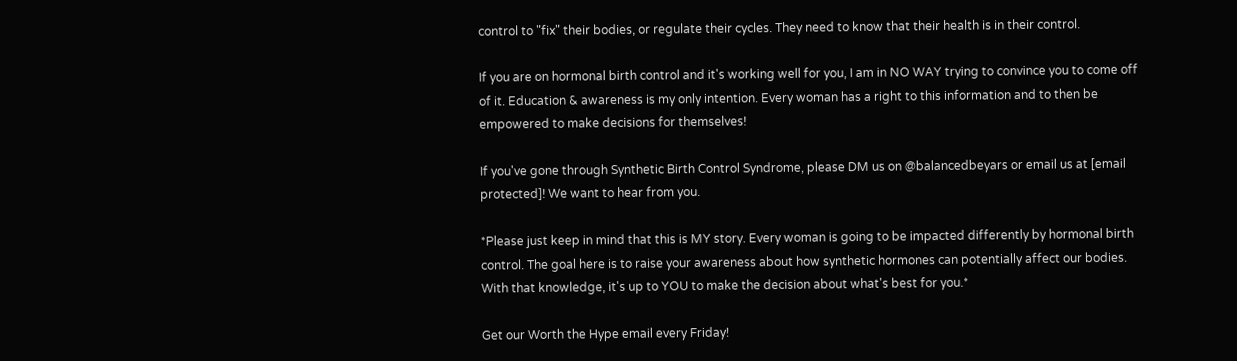control to "fix" their bodies, or regulate their cycles. They need to know that their health is in their control.

If you are on hormonal birth control and it's working well for you, I am in NO WAY trying to convince you to come off of it. Education & awareness is my only intention. Every woman has a right to this information and to then be empowered to make decisions for themselves!

If you've gone through Synthetic Birth Control Syndrome, please DM us on @balancedbeyars or email us at [email protected]! We want to hear from you.

*Please just keep in mind that this is MY story. Every woman is going to be impacted differently by hormonal birth control. The goal here is to raise your awareness about how synthetic hormones can potentially affect our bodies. With that knowledge, it's up to YOU to make the decision about what's best for you.*

Get our Worth the Hype email every Friday!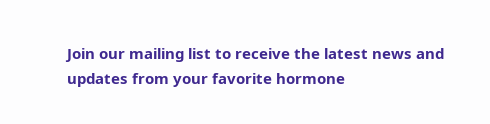Join our mailing list to receive the latest news and updates from your favorite hormone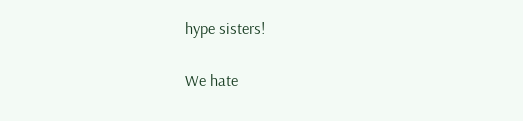hype sisters!

We hate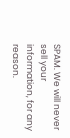SPAM. We will never sell your information, for any reason.